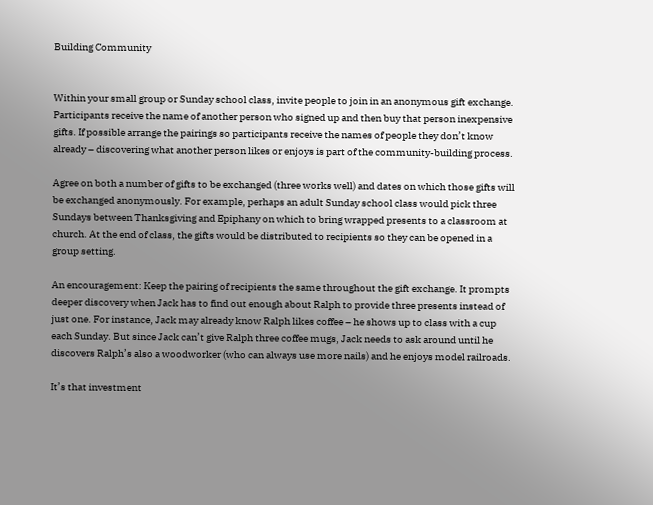Building Community


Within your small group or Sunday school class, invite people to join in an anonymous gift exchange. Participants receive the name of another person who signed up and then buy that person inexpensive gifts. If possible arrange the pairings so participants receive the names of people they don’t know already – discovering what another person likes or enjoys is part of the community-building process.

Agree on both a number of gifts to be exchanged (three works well) and dates on which those gifts will be exchanged anonymously. For example, perhaps an adult Sunday school class would pick three Sundays between Thanksgiving and Epiphany on which to bring wrapped presents to a classroom at church. At the end of class, the gifts would be distributed to recipients so they can be opened in a group setting.

An encouragement: Keep the pairing of recipients the same throughout the gift exchange. It prompts deeper discovery when Jack has to find out enough about Ralph to provide three presents instead of just one. For instance, Jack may already know Ralph likes coffee – he shows up to class with a cup each Sunday. But since Jack can’t give Ralph three coffee mugs, Jack needs to ask around until he discovers Ralph’s also a woodworker (who can always use more nails) and he enjoys model railroads.

It’s that investment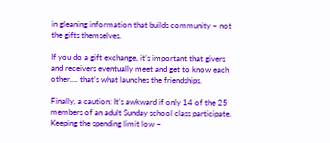in gleaning information that builds community – not the gifts themselves.

If you do a gift exchange, it’s important that givers and receivers eventually meet and get to know each other…. that’s what launches the friendships.

Finally, a caution: It’s awkward if only 14 of the 25 members of an adult Sunday school class participate. Keeping the spending limit low –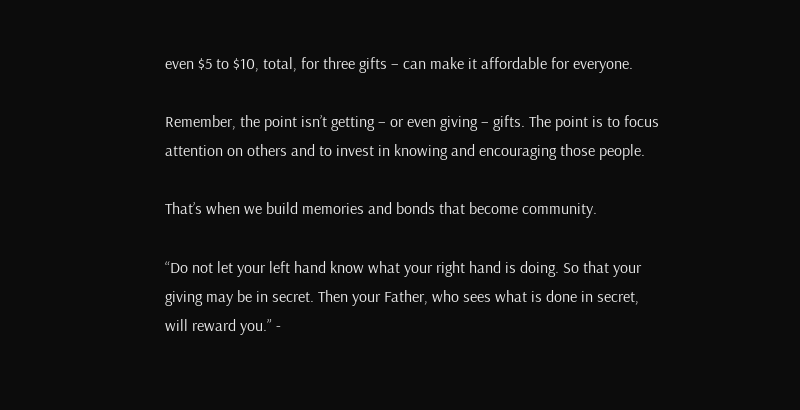even $5 to $10, total, for three gifts – can make it affordable for everyone.

Remember, the point isn’t getting – or even giving – gifts. The point is to focus attention on others and to invest in knowing and encouraging those people.

That’s when we build memories and bonds that become community.

“Do not let your left hand know what your right hand is doing. So that your giving may be in secret. Then your Father, who sees what is done in secret, will reward you.” -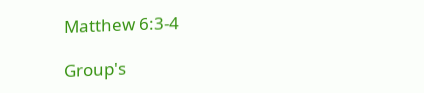Matthew 6:3-4

Group's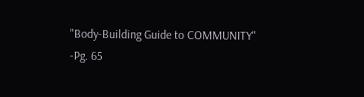"Body-Building Guide to COMMUNITY"
-Pg. 65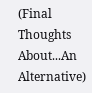(Final Thoughts About...An Alternative)